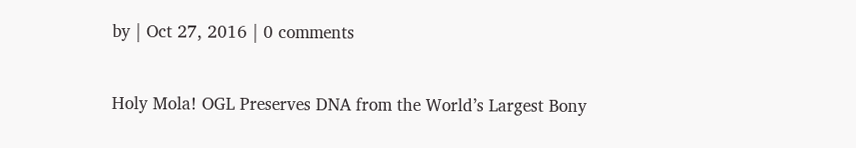by | Oct 27, 2016 | 0 comments

Holy Mola! OGL Preserves DNA from the World’s Largest Bony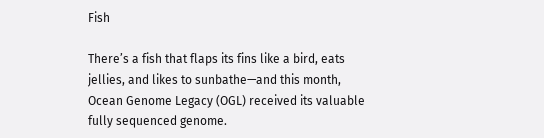Fish

There’s a fish that flaps its fins like a bird, eats jellies, and likes to sunbathe—and this month, Ocean Genome Legacy (OGL) received its valuable fully sequenced genome.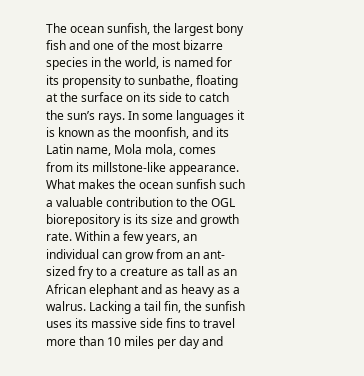The ocean sunfish, the largest bony fish and one of the most bizarre species in the world, is named for its propensity to sunbathe, floating at the surface on its side to catch the sun’s rays. In some languages it is known as the moonfish, and its Latin name, Mola mola, comes from its millstone-like appearance. What makes the ocean sunfish such a valuable contribution to the OGL biorepository is its size and growth rate. Within a few years, an individual can grow from an ant-sized fry to a creature as tall as an African elephant and as heavy as a walrus. Lacking a tail fin, the sunfish uses its massive side fins to travel more than 10 miles per day and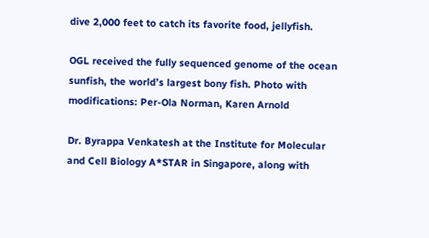dive 2,000 feet to catch its favorite food, jellyfish.

OGL received the fully sequenced genome of the ocean sunfish, the world’s largest bony fish. Photo with modifications: Per-Ola Norman, Karen Arnold

Dr. Byrappa Venkatesh at the Institute for Molecular and Cell Biology A*STAR in Singapore, along with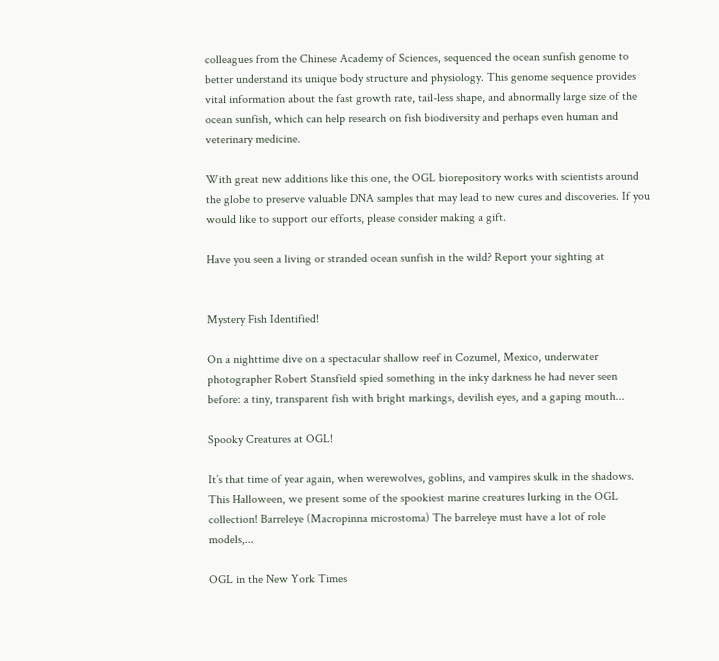colleagues from the Chinese Academy of Sciences, sequenced the ocean sunfish genome to better understand its unique body structure and physiology. This genome sequence provides vital information about the fast growth rate, tail-less shape, and abnormally large size of the ocean sunfish, which can help research on fish biodiversity and perhaps even human and veterinary medicine.

With great new additions like this one, the OGL biorepository works with scientists around the globe to preserve valuable DNA samples that may lead to new cures and discoveries. If you would like to support our efforts, please consider making a gift.

Have you seen a living or stranded ocean sunfish in the wild? Report your sighting at


Mystery Fish Identified!

On a nighttime dive on a spectacular shallow reef in Cozumel, Mexico, underwater photographer Robert Stansfield spied something in the inky darkness he had never seen before: a tiny, transparent fish with bright markings, devilish eyes, and a gaping mouth...

Spooky Creatures at OGL!

It’s that time of year again, when werewolves, goblins, and vampires skulk in the shadows. This Halloween, we present some of the spookiest marine creatures lurking in the OGL collection! Barreleye (Macropinna microstoma) The barreleye must have a lot of role models,...

OGL in the New York Times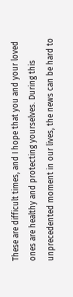These are difficult times, and I hope that you and your loved ones are healthy and protecting yourselves. During this unprecedented moment in our lives, the news can be hard to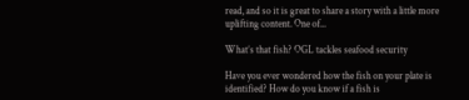read, and so it is great to share a story with a little more uplifting content. One of...

What’s that fish? OGL tackles seafood security

Have you ever wondered how the fish on your plate is identified? How do you know if a fish is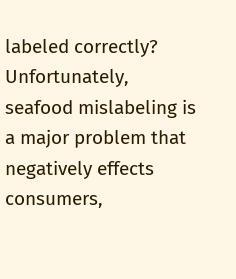labeled correctly? Unfortunately, seafood mislabeling is a major problem that negatively effects consumers,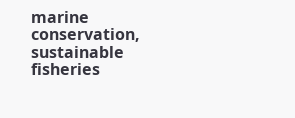marine conservation, sustainable fisheries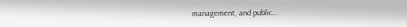management, and public...